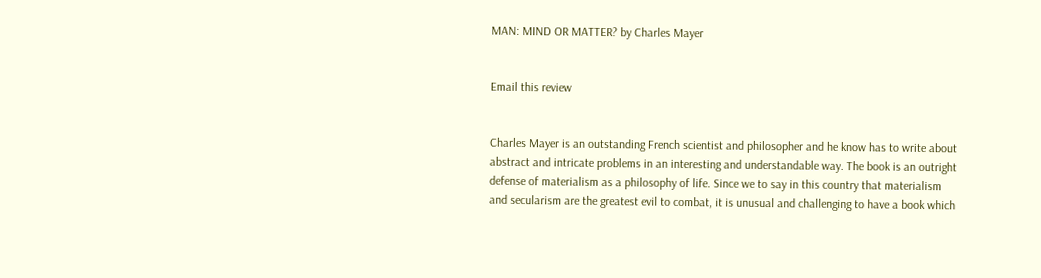MAN: MIND OR MATTER? by Charles Mayer


Email this review


Charles Mayer is an outstanding French scientist and philosopher and he know has to write about abstract and intricate problems in an interesting and understandable way. The book is an outright defense of materialism as a philosophy of life. Since we to say in this country that materialism and secularism are the greatest evil to combat, it is unusual and challenging to have a book which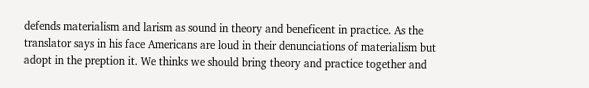defends materialism and larism as sound in theory and beneficent in practice. As the translator says in his face Americans are loud in their denunciations of materialism but adopt in the preption it. We thinks we should bring theory and practice together and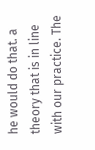he would do that. a theory that is in line with our practice. The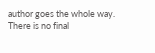author goes the whole way. There is no final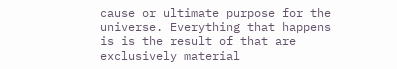cause or ultimate purpose for the universe. Everything that happens is is the result of that are exclusively material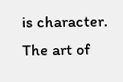is character. The art of